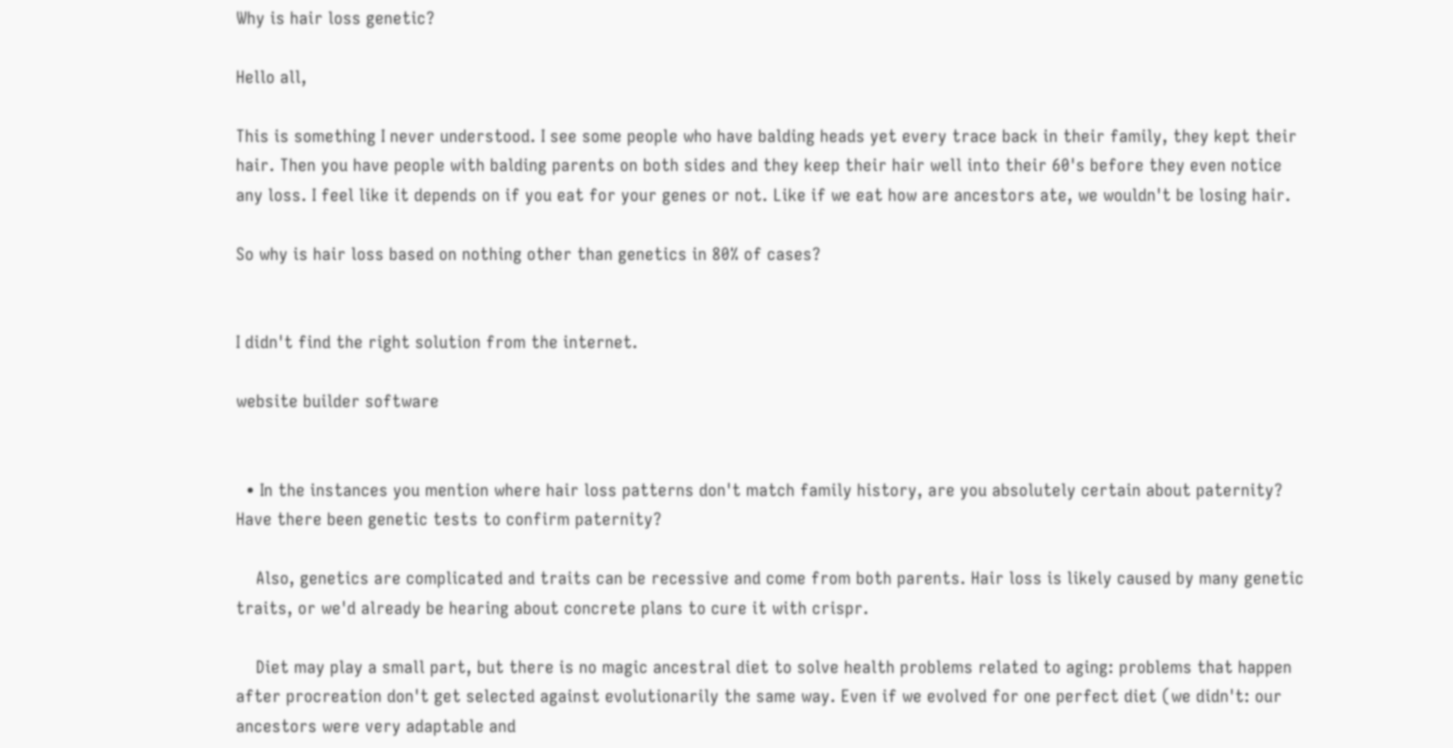Why is hair loss genetic?

Hello all,

This is something I never understood. I see some people who have balding heads yet every trace back in their family, they kept their hair. Then you have people with balding parents on both sides and they keep their hair well into their 60's before they even notice any loss. I feel like it depends on if you eat for your genes or not. Like if we eat how are ancestors ate, we wouldn't be losing hair.

So why is hair loss based on nothing other than genetics in 80% of cases?


I didn't find the right solution from the internet.

website builder software


  • In the instances you mention where hair loss patterns don't match family history, are you absolutely certain about paternity? Have there been genetic tests to confirm paternity?

    Also, genetics are complicated and traits can be recessive and come from both parents. Hair loss is likely caused by many genetic traits, or we'd already be hearing about concrete plans to cure it with crispr.

    Diet may play a small part, but there is no magic ancestral diet to solve health problems related to aging: problems that happen after procreation don't get selected against evolutionarily the same way. Even if we evolved for one perfect diet (we didn't: our ancestors were very adaptable and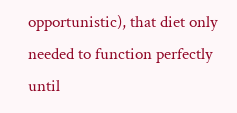opportunistic), that diet only needed to function perfectly until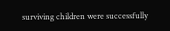surviving children were successfully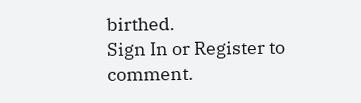birthed.
Sign In or Register to comment.